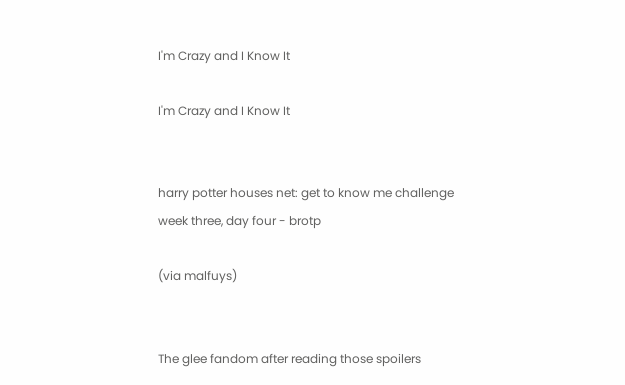I'm Crazy and I Know It

I'm Crazy and I Know It


harry potter houses net: get to know me challenge
week three, day four - brotp

(via malfuys)


The glee fandom after reading those spoilers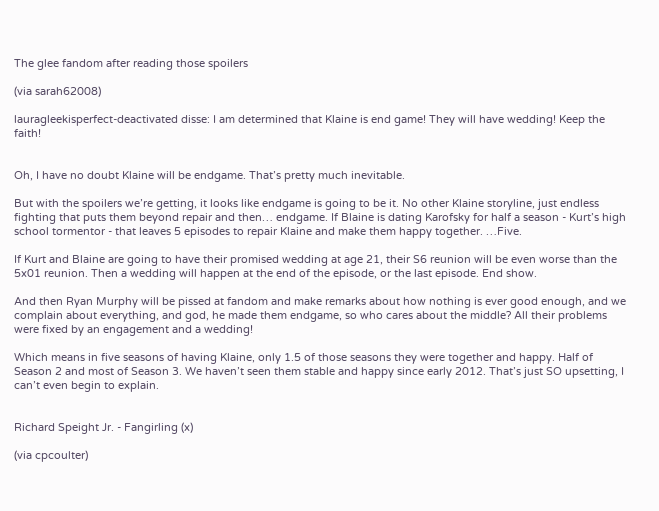The glee fandom after reading those spoilers

(via sarah62008)

lauragleekisperfect-deactivated disse: I am determined that Klaine is end game! They will have wedding! Keep the faith!


Oh, I have no doubt Klaine will be endgame. That’s pretty much inevitable.

But with the spoilers we’re getting, it looks like endgame is going to be it. No other Klaine storyline, just endless fighting that puts them beyond repair and then… endgame. If Blaine is dating Karofsky for half a season - Kurt’s high school tormentor - that leaves 5 episodes to repair Klaine and make them happy together. …Five.

If Kurt and Blaine are going to have their promised wedding at age 21, their S6 reunion will be even worse than the 5x01 reunion. Then a wedding will happen at the end of the episode, or the last episode. End show.

And then Ryan Murphy will be pissed at fandom and make remarks about how nothing is ever good enough, and we complain about everything, and god, he made them endgame, so who cares about the middle? All their problems were fixed by an engagement and a wedding!

Which means in five seasons of having Klaine, only 1.5 of those seasons they were together and happy. Half of Season 2 and most of Season 3. We haven’t seen them stable and happy since early 2012. That’s just SO upsetting, I can’t even begin to explain.


Richard Speight Jr. - Fangirling (x)

(via cpcoulter)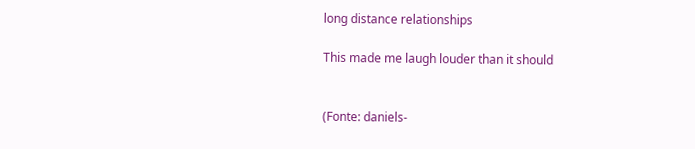long distance relationships

This made me laugh louder than it should


(Fonte: daniels-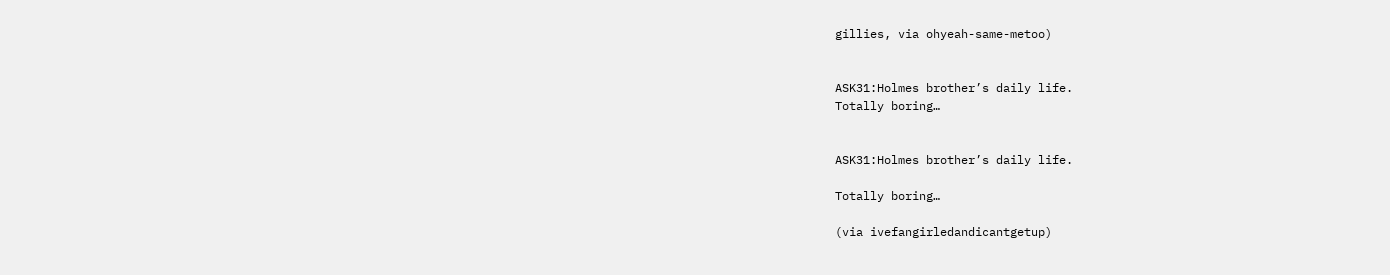gillies, via ohyeah-same-metoo)


ASK31:Holmes brother’s daily life.
Totally boring…


ASK31:Holmes brother’s daily life.

Totally boring…

(via ivefangirledandicantgetup)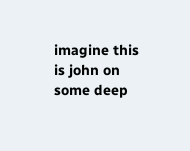imagine this is john on some deep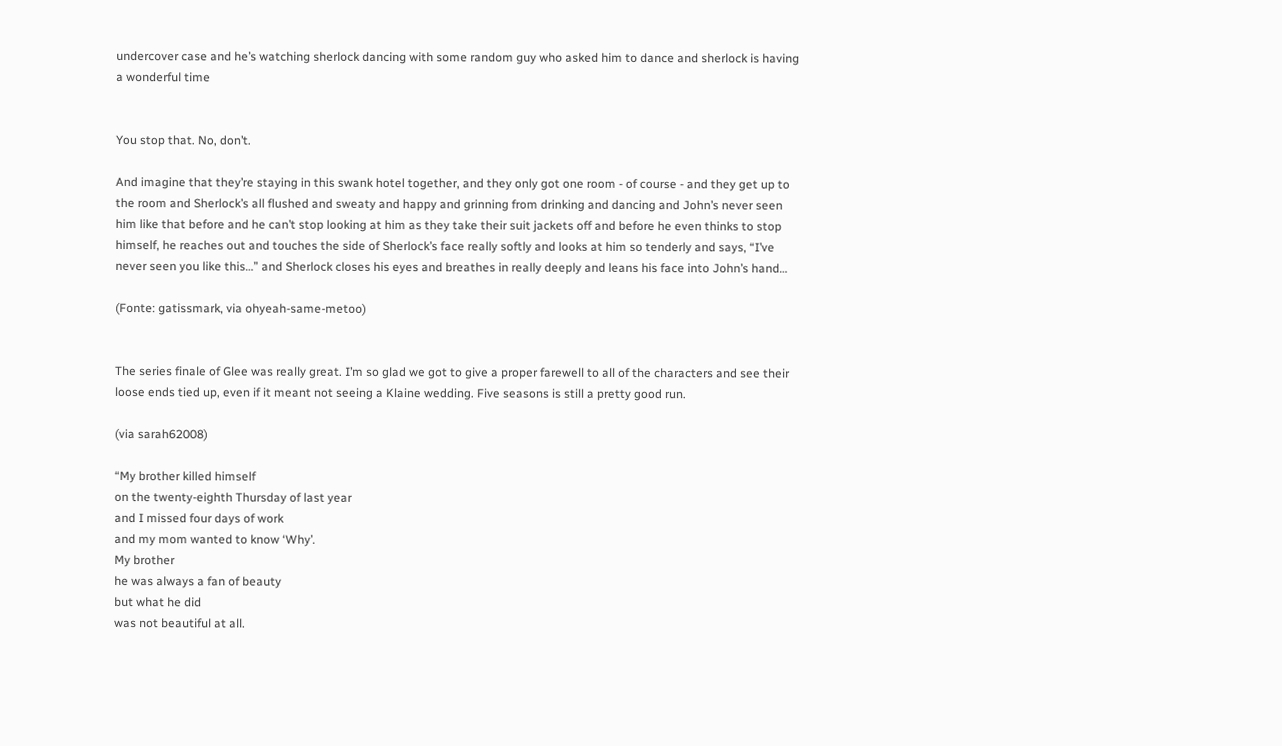undercover case and he’s watching sherlock dancing with some random guy who asked him to dance and sherlock is having a wonderful time


You stop that. No, don’t.

And imagine that they’re staying in this swank hotel together, and they only got one room - of course - and they get up to the room and Sherlock’s all flushed and sweaty and happy and grinning from drinking and dancing and John’s never seen him like that before and he can’t stop looking at him as they take their suit jackets off and before he even thinks to stop himself, he reaches out and touches the side of Sherlock’s face really softly and looks at him so tenderly and says, “I’ve never seen you like this…” and Sherlock closes his eyes and breathes in really deeply and leans his face into John’s hand…

(Fonte: gatissmark, via ohyeah-same-metoo)


The series finale of Glee was really great. I’m so glad we got to give a proper farewell to all of the characters and see their loose ends tied up, even if it meant not seeing a Klaine wedding. Five seasons is still a pretty good run.

(via sarah62008)

“My brother killed himself
on the twenty-eighth Thursday of last year
and I missed four days of work
and my mom wanted to know ‘Why’.
My brother
he was always a fan of beauty
but what he did
was not beautiful at all.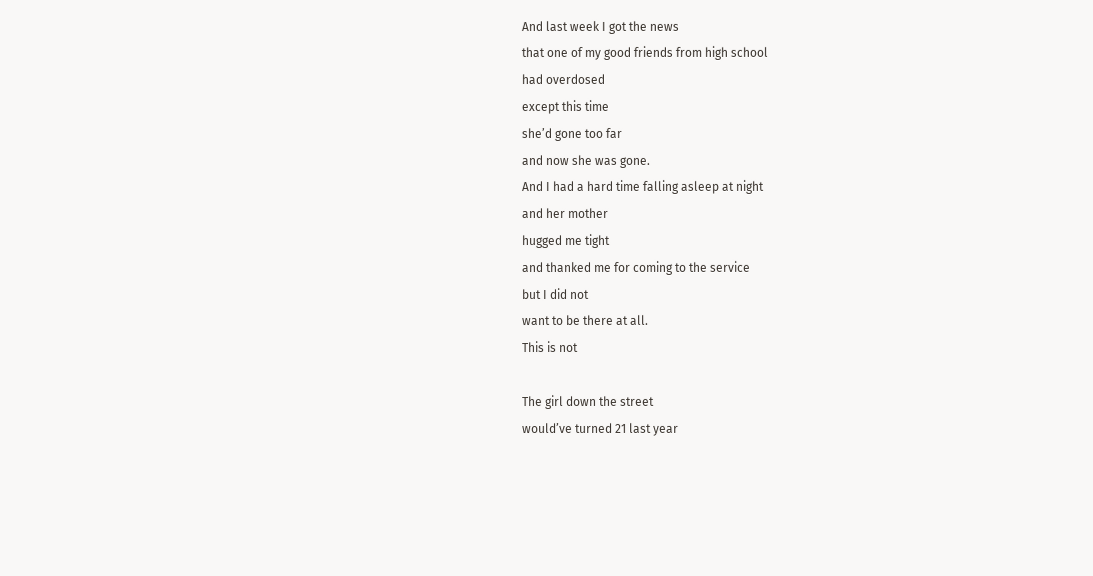And last week I got the news
that one of my good friends from high school
had overdosed
except this time
she’d gone too far
and now she was gone.
And I had a hard time falling asleep at night
and her mother
hugged me tight
and thanked me for coming to the service
but I did not
want to be there at all.
This is not

The girl down the street
would’ve turned 21 last year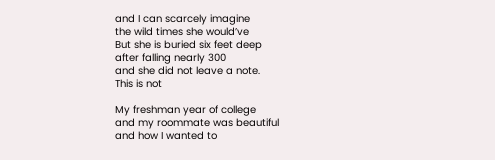and I can scarcely imagine
the wild times she would’ve
But she is buried six feet deep
after falling nearly 300
and she did not leave a note.
This is not

My freshman year of college
and my roommate was beautiful
and how I wanted to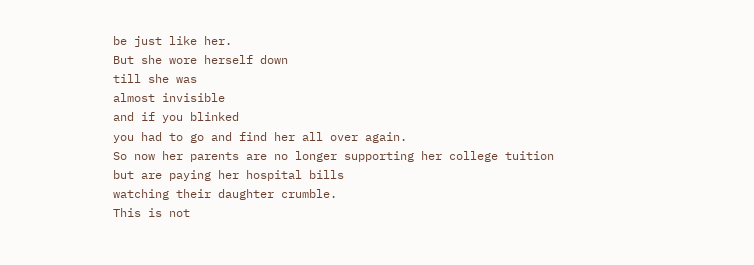be just like her.
But she wore herself down
till she was
almost invisible
and if you blinked
you had to go and find her all over again.
So now her parents are no longer supporting her college tuition
but are paying her hospital bills
watching their daughter crumble.
This is not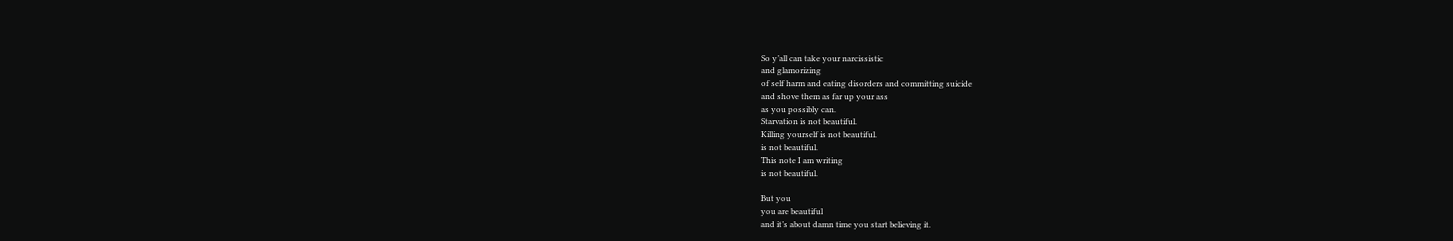So y’all can take your narcissistic
and glamorizing
of self harm and eating disorders and committing suicide
and shove them as far up your ass
as you possibly can.
Starvation is not beautiful.
Killing yourself is not beautiful.
is not beautiful.
This note I am writing
is not beautiful.

But you
you are beautiful
and it’s about damn time you start believing it.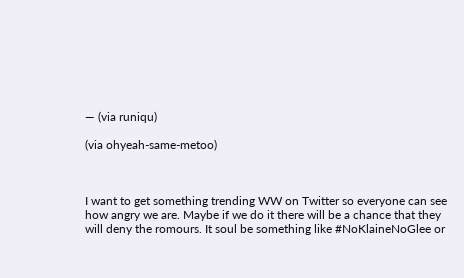— (via runiqu)

(via ohyeah-same-metoo)



I want to get something trending WW on Twitter so everyone can see how angry we are. Maybe if we do it there will be a chance that they will deny the romours. It soul be something like #NoKlaineNoGlee or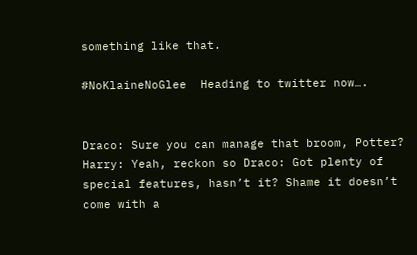something like that.

#NoKlaineNoGlee  Heading to twitter now….


Draco: Sure you can manage that broom, Potter? Harry: Yeah, reckon so Draco: Got plenty of special features, hasn’t it? Shame it doesn’t come with a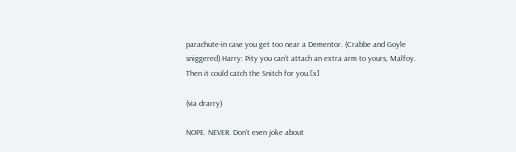parachute-in case you get too near a Dementor. (Crabbe and Goyle sniggered) Harry: Pity you can’t attach an extra arm to yours, Malfoy. Then it could catch the Snitch for you.[x]

(via drarry)

NOPE. NEVER. Don’t even joke about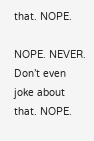that. NOPE.

NOPE. NEVER. Don’t even joke about that. NOPE.